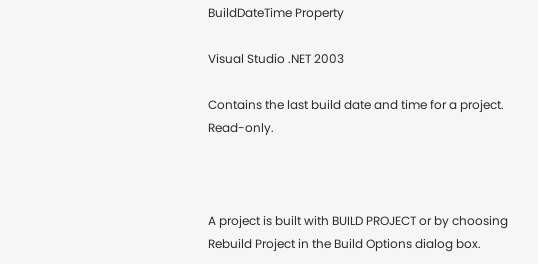BuildDateTime Property

Visual Studio .NET 2003

Contains the last build date and time for a project. Read-only.



A project is built with BUILD PROJECT or by choosing Rebuild Project in the Build Options dialog box.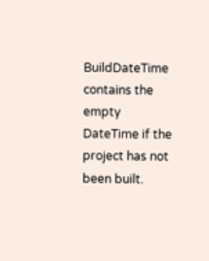BuildDateTime contains the empty DateTime if the project has not been built.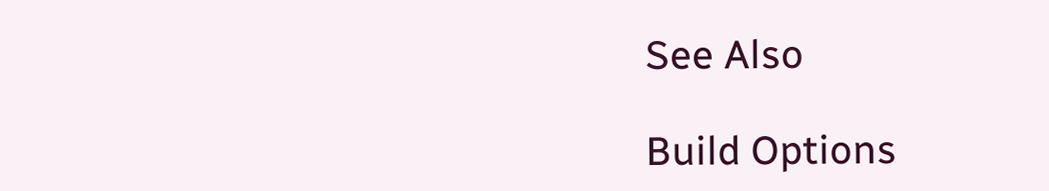See Also

Build Options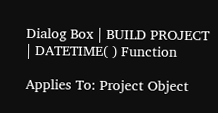Dialog Box | BUILD PROJECT | DATETIME( ) Function

Applies To: Project Object